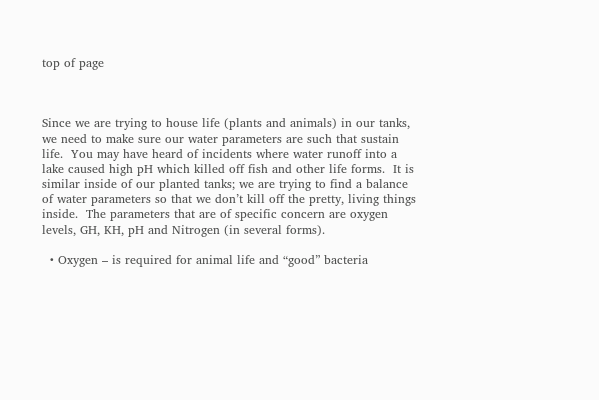top of page



Since we are trying to house life (plants and animals) in our tanks, we need to make sure our water parameters are such that sustain life.  You may have heard of incidents where water runoff into a lake caused high pH which killed off fish and other life forms.  It is similar inside of our planted tanks; we are trying to find a balance of water parameters so that we don’t kill off the pretty, living things inside.  The parameters that are of specific concern are oxygen levels, GH, KH, pH and Nitrogen (in several forms).

  • Oxygen – is required for animal life and “good” bacteria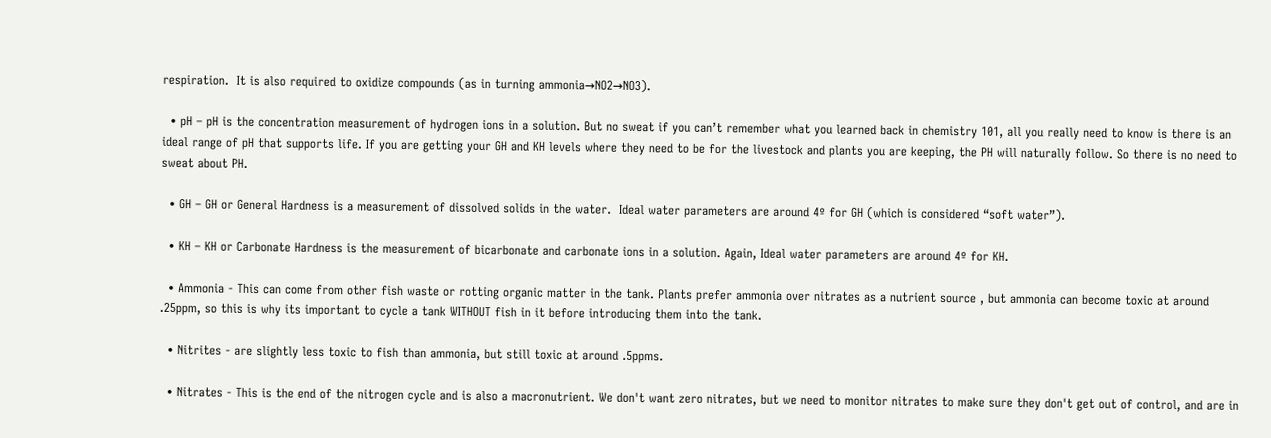respiration.  It is also required to oxidize compounds (as in turning ammonia→NO2→NO3).

  • pH – pH is the concentration measurement of hydrogen ions in a solution. But no sweat if you can’t remember what you learned back in chemistry 101, all you really need to know is there is an ideal range of pH that supports life. If you are getting your GH and KH levels where they need to be for the livestock and plants you are keeping, the PH will naturally follow. So there is no need to sweat about PH.

  • GH – GH or General Hardness is a measurement of dissolved solids in the water.  Ideal water parameters are around 4º for GH (which is considered “soft water”).

  • KH – KH or Carbonate Hardness is the measurement of bicarbonate and carbonate ions in a solution. Again, Ideal water parameters are around 4º for KH.

  • Ammonia - This can come from other fish waste or rotting organic matter in the tank. Plants prefer ammonia over nitrates as a nutrient source , but ammonia can become toxic at around .25ppm, so this is why its important to cycle a tank WITHOUT fish in it before introducing them into the tank.

  • Nitrites - are slightly less toxic to fish than ammonia, but still toxic at around .5ppms.

  • Nitrates - This is the end of the nitrogen cycle and is also a macronutrient. We don't want zero nitrates, but we need to monitor nitrates to make sure they don't get out of control, and are in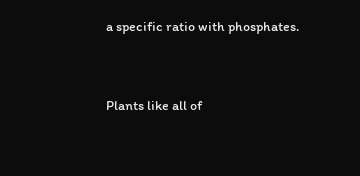a specific ratio with phosphates.


Plants like all of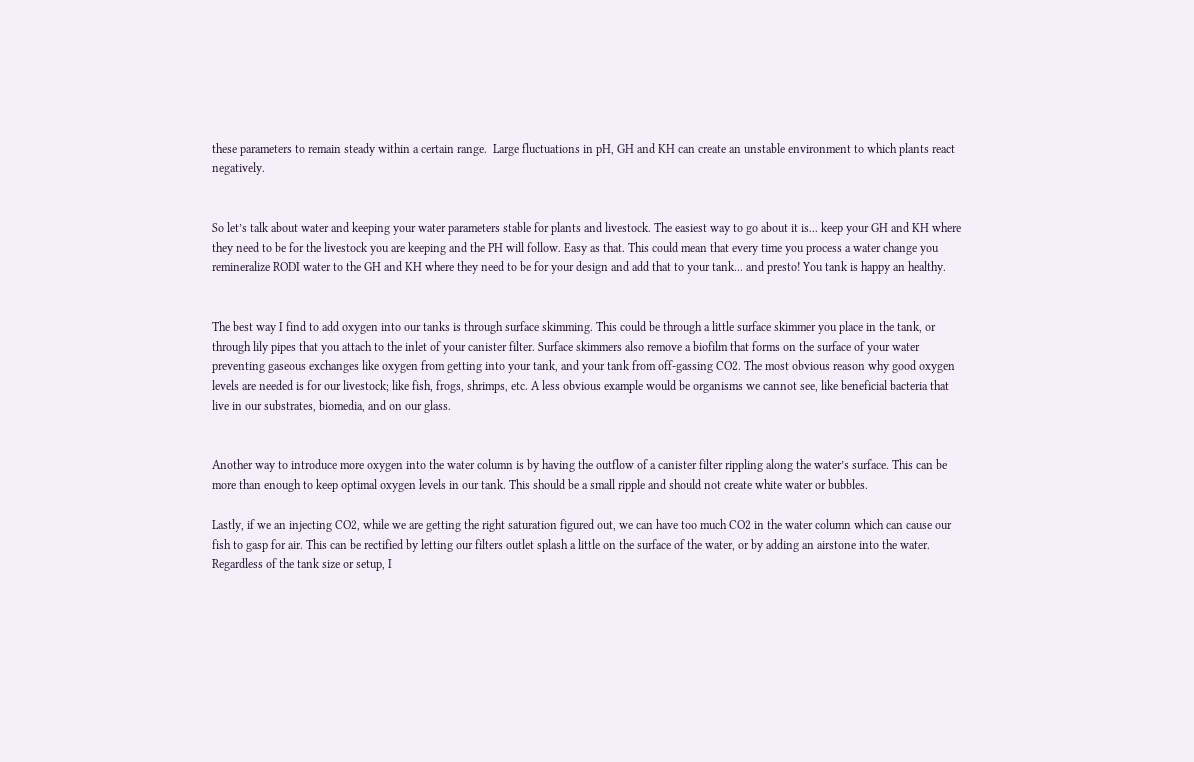these parameters to remain steady within a certain range.  Large fluctuations in pH, GH and KH can create an unstable environment to which plants react negatively.


So let’s talk about water and keeping your water parameters stable for plants and livestock. The easiest way to go about it is... keep your GH and KH where they need to be for the livestock you are keeping and the PH will follow. Easy as that. This could mean that every time you process a water change you remineralize RODI water to the GH and KH where they need to be for your design and add that to your tank... and presto! You tank is happy an healthy.


The best way I find to add oxygen into our tanks is through surface skimming. This could be through a little surface skimmer you place in the tank, or through lily pipes that you attach to the inlet of your canister filter. Surface skimmers also remove a biofilm that forms on the surface of your water preventing gaseous exchanges like oxygen from getting into your tank, and your tank from off-gassing CO2. The most obvious reason why good oxygen levels are needed is for our livestock; like fish, frogs, shrimps, etc. A less obvious example would be organisms we cannot see, like beneficial bacteria that live in our substrates, biomedia, and on our glass.


Another way to introduce more oxygen into the water column is by having the outflow of a canister filter rippling along the water’s surface. This can be more than enough to keep optimal oxygen levels in our tank. This should be a small ripple and should not create white water or bubbles.

Lastly, if we an injecting CO2, while we are getting the right saturation figured out, we can have too much CO2 in the water column which can cause our fish to gasp for air. This can be rectified by letting our filters outlet splash a little on the surface of the water, or by adding an airstone into the water. Regardless of the tank size or setup, I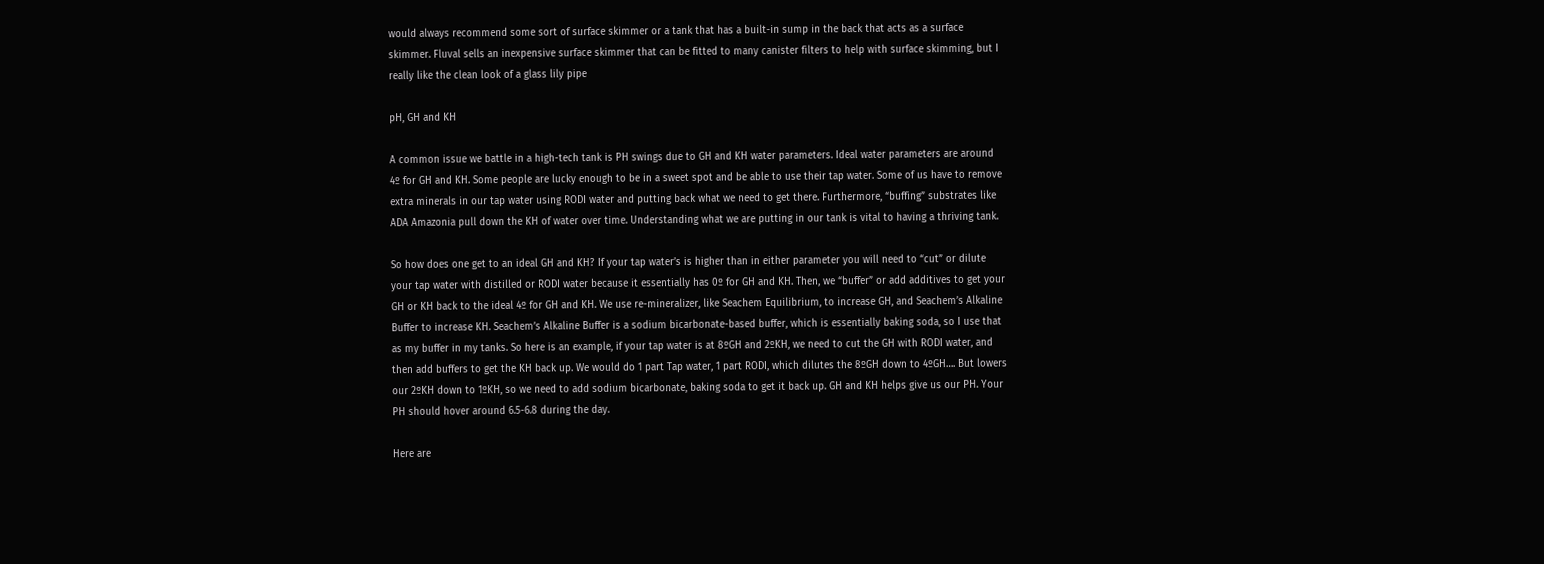would always recommend some sort of surface skimmer or a tank that has a built-in sump in the back that acts as a surface skimmer. Fluval sells an inexpensive surface skimmer that can be fitted to many canister filters to help with surface skimming, but I really like the clean look of a glass lily pipe

pH, GH and KH

A common issue we battle in a high-tech tank is PH swings due to GH and KH water parameters. Ideal water parameters are around 4º for GH and KH. Some people are lucky enough to be in a sweet spot and be able to use their tap water. Some of us have to remove extra minerals in our tap water using RODI water and putting back what we need to get there. Furthermore, “buffing” substrates like ADA Amazonia pull down the KH of water over time. Understanding what we are putting in our tank is vital to having a thriving tank.

So how does one get to an ideal GH and KH? If your tap water’s is higher than in either parameter you will need to “cut” or dilute your tap water with distilled or RODI water because it essentially has 0º for GH and KH. Then, we “buffer” or add additives to get your GH or KH back to the ideal 4º for GH and KH. We use re-mineralizer, like Seachem Equilibrium, to increase GH, and Seachem’s Alkaline Buffer to increase KH. Seachem’s Alkaline Buffer is a sodium bicarbonate-based buffer, which is essentially baking soda, so I use that as my buffer in my tanks. So here is an example, if your tap water is at 8ºGH and 2ºKH, we need to cut the GH with RODI water, and then add buffers to get the KH back up. We would do 1 part Tap water, 1 part RODI, which dilutes the 8ºGH down to 4ºGH…. But lowers our 2ºKH down to 1ºKH, so we need to add sodium bicarbonate, baking soda to get it back up. GH and KH helps give us our PH. Your PH should hover around 6.5-6.8 during the day.

Here are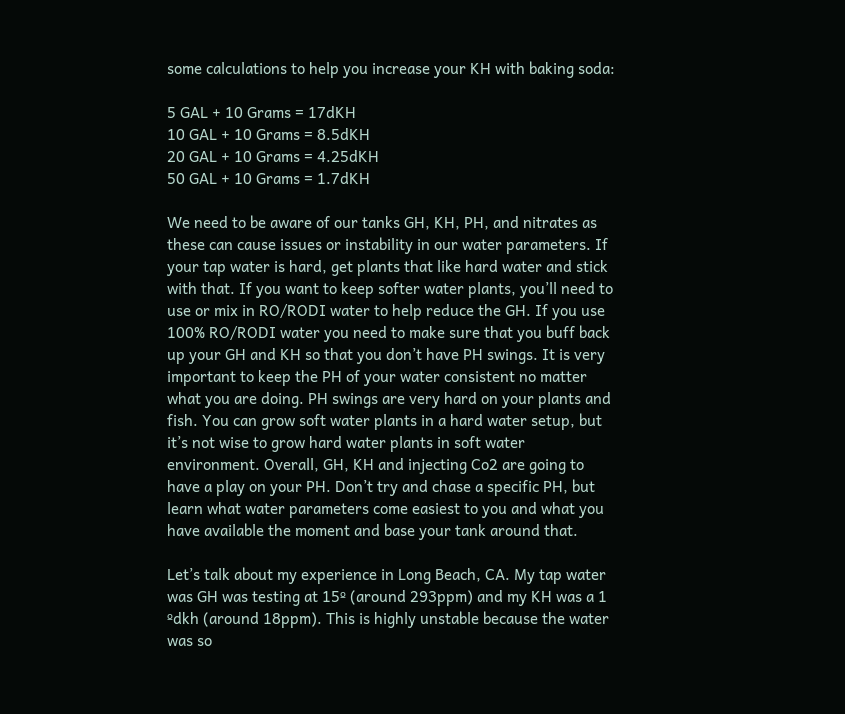some calculations to help you increase your KH with baking soda:

5 GAL + 10 Grams = 17dKH
10 GAL + 10 Grams = 8.5dKH
20 GAL + 10 Grams = 4.25dKH
50 GAL + 10 Grams = 1.7dKH

We need to be aware of our tanks GH, KH, PH, and nitrates as these can cause issues or instability in our water parameters. If your tap water is hard, get plants that like hard water and stick with that. If you want to keep softer water plants, you’ll need to use or mix in RO/RODI water to help reduce the GH. If you use 100% RO/RODI water you need to make sure that you buff back up your GH and KH so that you don’t have PH swings. It is very important to keep the PH of your water consistent no matter what you are doing. PH swings are very hard on your plants and fish. You can grow soft water plants in a hard water setup, but it’s not wise to grow hard water plants in soft water environment. Overall, GH, KH and injecting Co2 are going to have a play on your PH. Don’t try and chase a specific PH, but learn what water parameters come easiest to you and what you have available the moment and base your tank around that.

Let’s talk about my experience in Long Beach, CA. My tap water was GH was testing at 15º (around 293ppm) and my KH was a 1 ºdkh (around 18ppm). This is highly unstable because the water was so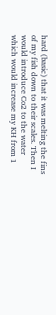hard (basic) that it was melting the fins of my fish down to their scales. Then I would introduce Co2 to the water which would increase my KH from 1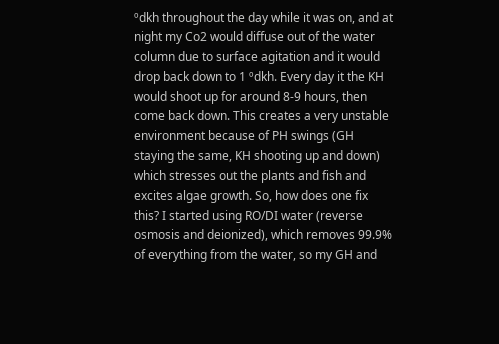ºdkh throughout the day while it was on, and at night my Co2 would diffuse out of the water column due to surface agitation and it would drop back down to 1 ºdkh. Every day it the KH would shoot up for around 8-9 hours, then come back down. This creates a very unstable environment because of PH swings (GH staying the same, KH shooting up and down) which stresses out the plants and fish and excites algae growth. So, how does one fix this? I started using RO/DI water (reverse osmosis and deionized), which removes 99.9% of everything from the water, so my GH and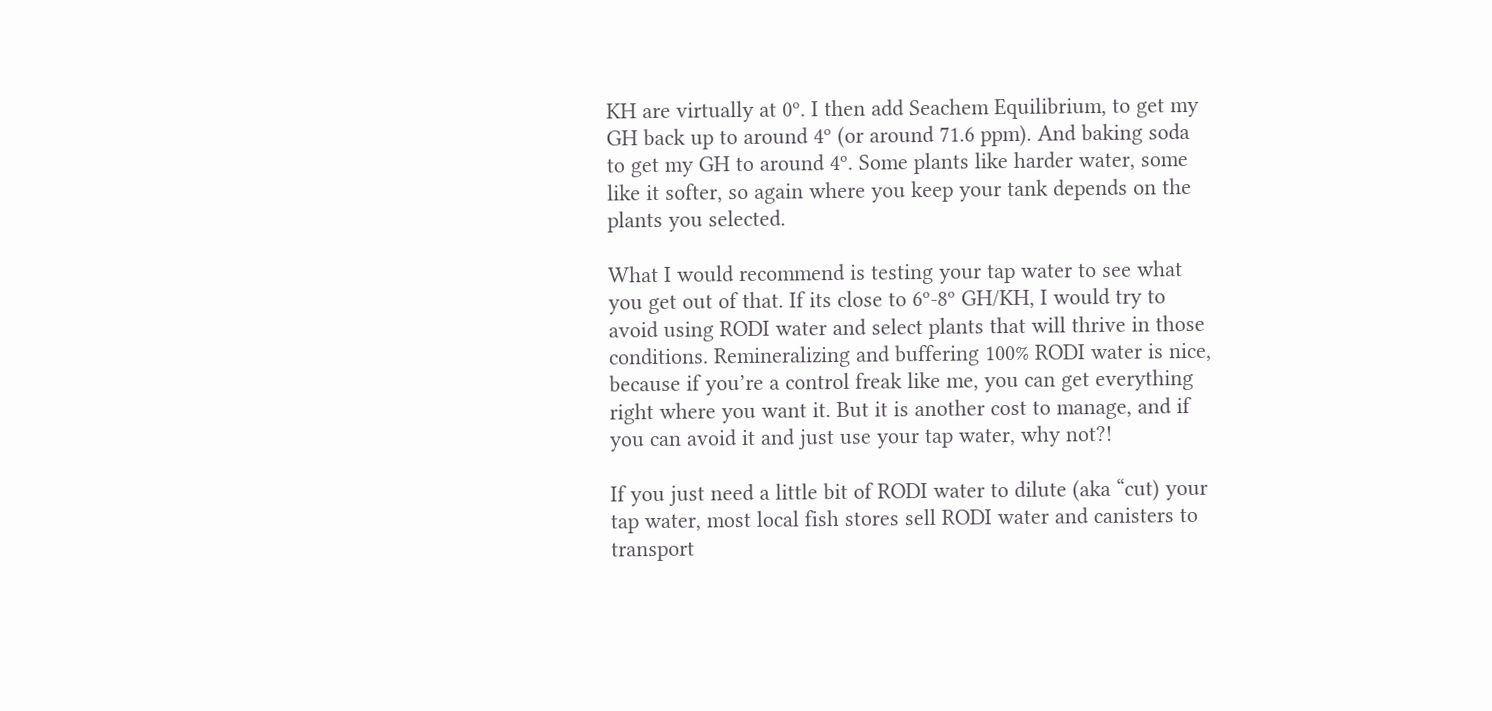KH are virtually at 0º. I then add Seachem Equilibrium, to get my GH back up to around 4º (or around 71.6 ppm). And baking soda to get my GH to around 4º. Some plants like harder water, some like it softer, so again where you keep your tank depends on the plants you selected.

What I would recommend is testing your tap water to see what you get out of that. If its close to 6º-8º GH/KH, I would try to avoid using RODI water and select plants that will thrive in those conditions. Remineralizing and buffering 100% RODI water is nice, because if you’re a control freak like me, you can get everything right where you want it. But it is another cost to manage, and if you can avoid it and just use your tap water, why not?!

If you just need a little bit of RODI water to dilute (aka “cut) your tap water, most local fish stores sell RODI water and canisters to transport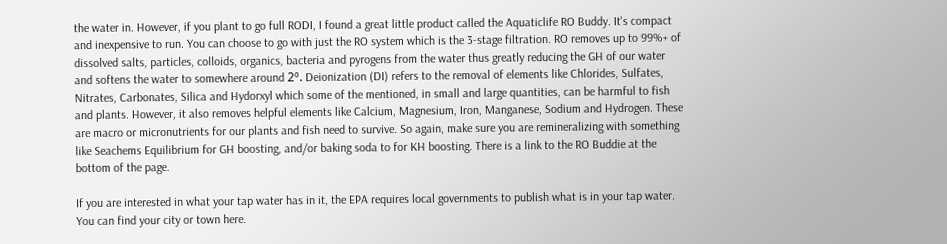the water in. However, if you plant to go full RODI, I found a great little product called the Aquaticlife RO Buddy. It's compact and inexpensive to run. You can choose to go with just the RO system which is the 3-stage filtration. RO removes up to 99%+ of dissolved salts, particles, colloids, organics, bacteria and pyrogens from the water thus greatly reducing the GH of our water and softens the water to somewhere around 2º. Deionization (DI) refers to the removal of elements like Chlorides, Sulfates, Nitrates, Carbonates, Silica and Hydorxyl which some of the mentioned, in small and large quantities, can be harmful to fish and plants. However, it also removes helpful elements like Calcium, Magnesium, Iron, Manganese, Sodium and Hydrogen. These are macro or micronutrients for our plants and fish need to survive. So again, make sure you are remineralizing with something like Seachems Equilibrium for GH boosting, and/or baking soda to for KH boosting. There is a link to the RO Buddie at the bottom of the page.

If you are interested in what your tap water has in it, the EPA requires local governments to publish what is in your tap water. You can find your city or town here.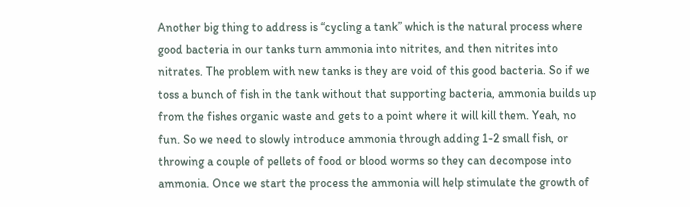Another big thing to address is “cycling a tank” which is the natural process where good bacteria in our tanks turn ammonia into nitrites, and then nitrites into nitrates. The problem with new tanks is they are void of this good bacteria. So if we toss a bunch of fish in the tank without that supporting bacteria, ammonia builds up from the fishes organic waste and gets to a point where it will kill them. Yeah, no fun. So we need to slowly introduce ammonia through adding 1-2 small fish, or throwing a couple of pellets of food or blood worms so they can decompose into ammonia. Once we start the process the ammonia will help stimulate the growth of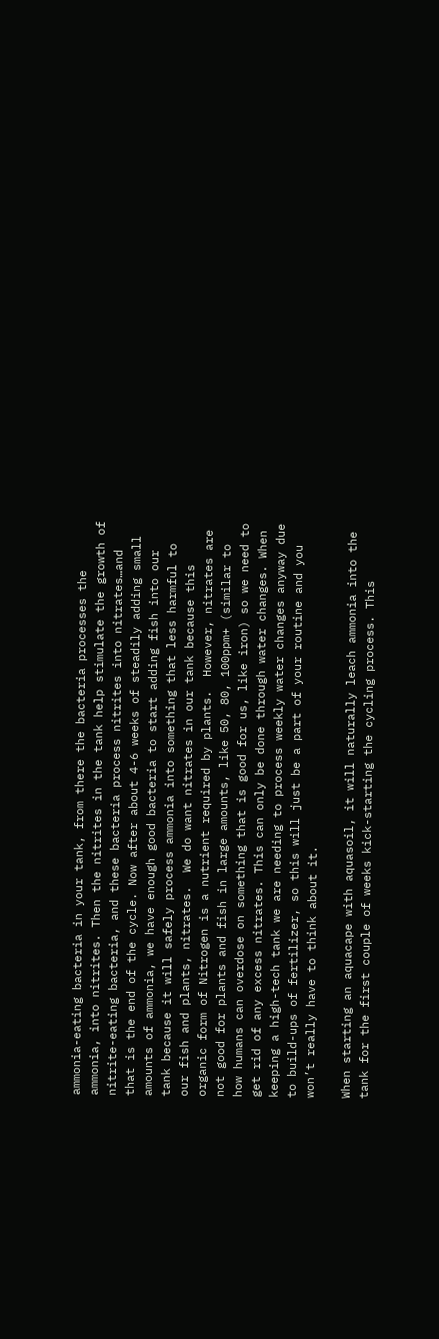ammonia-eating bacteria in your tank, from there the bacteria processes the ammonia, into nitrites. Then the nitrites in the tank help stimulate the growth of nitrite-eating bacteria, and these bacteria process nitrites into nitrates…and that is the end of the cycle. Now after about 4-6 weeks of steadily adding small amounts of ammonia, we have enough good bacteria to start adding fish into our tank because it will safely process ammonia into something that less harmful to our fish and plants, nitrates.  We do want nitrates in our tank because this organic form of Nitrogen is a nutrient required by plants.  However, nitrates are not good for plants and fish in large amounts, like 50, 80, 100ppm+ (similar to how humans can overdose on something that is good for us, like iron) so we need to get rid of any excess nitrates. This can only be done through water changes. When keeping a high-tech tank we are needing to process weekly water changes anyway due to build-ups of fertilizer, so this will just be a part of your routine and you won’t really have to think about it.

When starting an aquacape with aquasoil, it will naturally leach ammonia into the tank for the first couple of weeks kick-starting the cycling process. This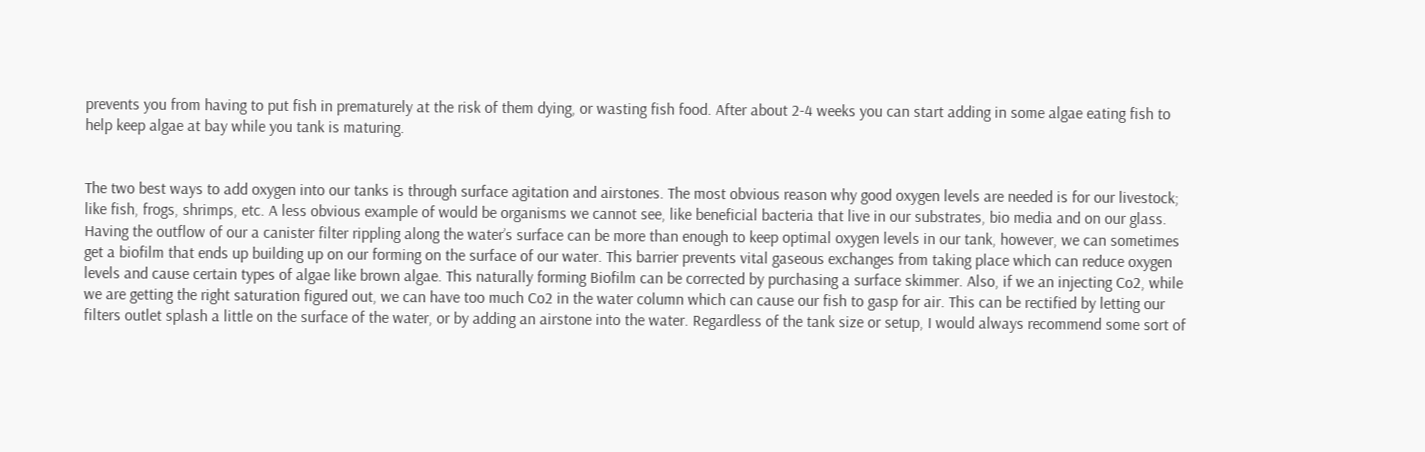prevents you from having to put fish in prematurely at the risk of them dying, or wasting fish food. After about 2-4 weeks you can start adding in some algae eating fish to help keep algae at bay while you tank is maturing.


The two best ways to add oxygen into our tanks is through surface agitation and airstones. The most obvious reason why good oxygen levels are needed is for our livestock; like fish, frogs, shrimps, etc. A less obvious example of would be organisms we cannot see, like beneficial bacteria that live in our substrates, bio media and on our glass. Having the outflow of our a canister filter rippling along the water’s surface can be more than enough to keep optimal oxygen levels in our tank, however, we can sometimes get a biofilm that ends up building up on our forming on the surface of our water. This barrier prevents vital gaseous exchanges from taking place which can reduce oxygen levels and cause certain types of algae like brown algae. This naturally forming Biofilm can be corrected by purchasing a surface skimmer. Also, if we an injecting Co2, while we are getting the right saturation figured out, we can have too much Co2 in the water column which can cause our fish to gasp for air. This can be rectified by letting our filters outlet splash a little on the surface of the water, or by adding an airstone into the water. Regardless of the tank size or setup, I would always recommend some sort of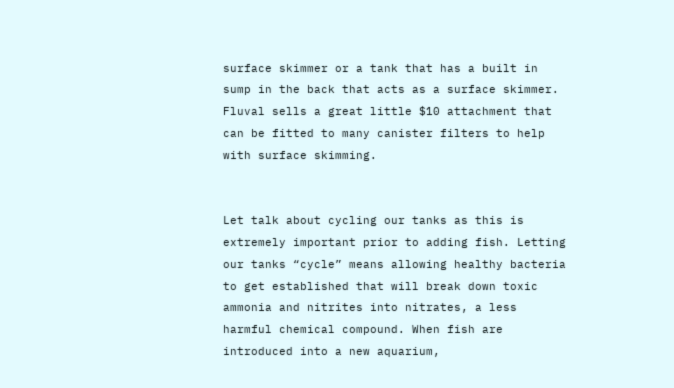surface skimmer or a tank that has a built in sump in the back that acts as a surface skimmer. Fluval sells a great little $10 attachment that can be fitted to many canister filters to help with surface skimming.


Let talk about cycling our tanks as this is extremely important prior to adding fish. Letting our tanks “cycle” means allowing healthy bacteria to get established that will break down toxic ammonia and nitrites into nitrates, a less harmful chemical compound. When fish are introduced into a new aquarium,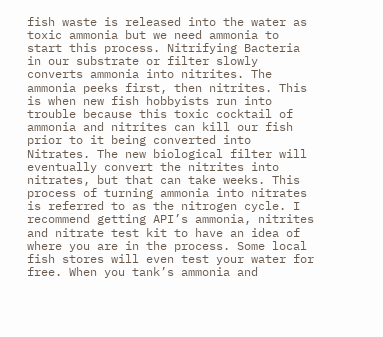fish waste is released into the water as toxic ammonia but we need ammonia to start this process. Nitrifying Bacteria in our substrate or filter slowly converts ammonia into nitrites. The ammonia peeks first, then nitrites. This is when new fish hobbyists run into trouble because this toxic cocktail of ammonia and nitrites can kill our fish prior to it being converted into Nitrates. The new biological filter will eventually convert the nitrites into nitrates, but that can take weeks. This process of turning ammonia into nitrates is referred to as the nitrogen cycle. I recommend getting API’s ammonia, nitrites and nitrate test kit to have an idea of where you are in the process. Some local fish stores will even test your water for free. When you tank’s ammonia and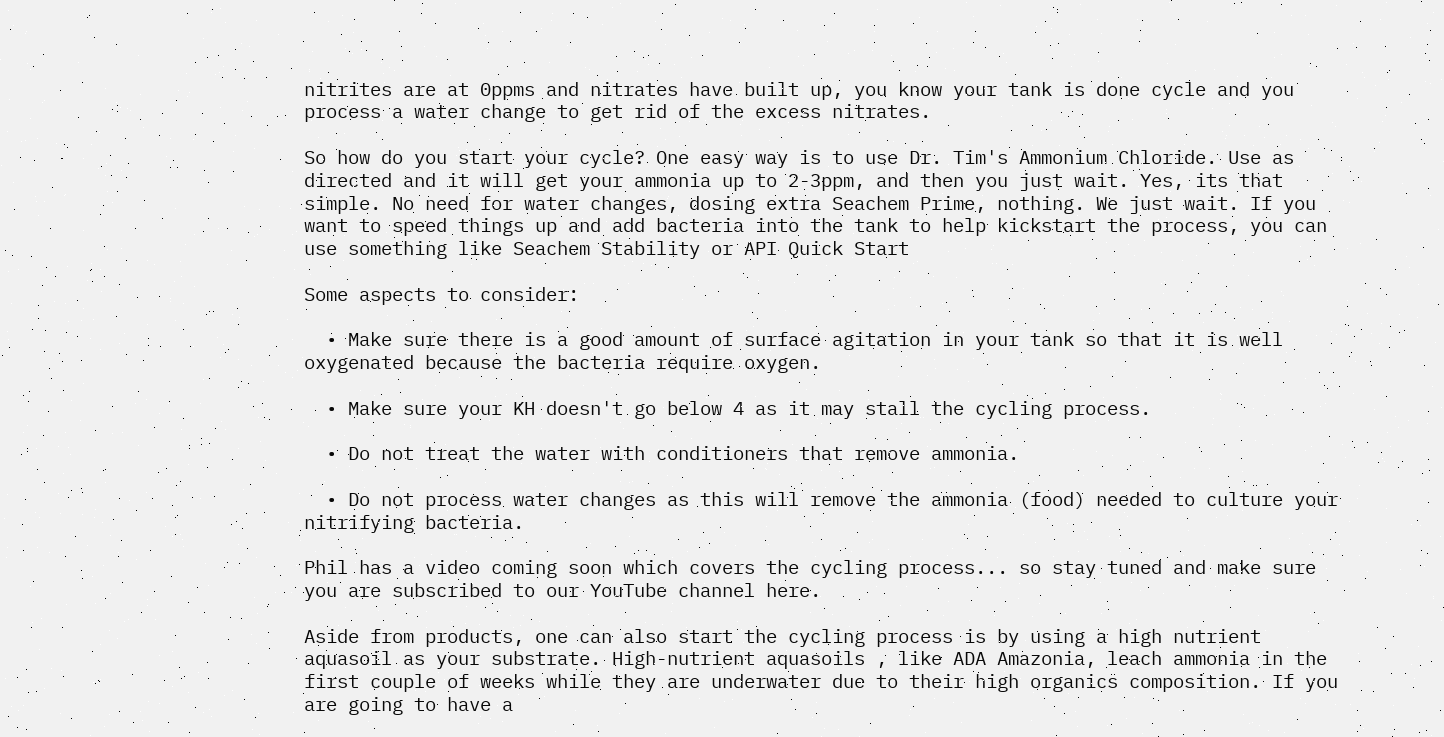nitrites are at 0ppms and nitrates have built up, you know your tank is done cycle and you process a water change to get rid of the excess nitrates.

So how do you start your cycle? One easy way is to use Dr. Tim's Ammonium Chloride. Use as directed and it will get your ammonia up to 2-3ppm, and then you just wait. Yes, its that simple. No need for water changes, dosing extra Seachem Prime, nothing. We just wait. If you want to speed things up and add bacteria into the tank to help kickstart the process, you can use something like Seachem Stability or API Quick Start

Some aspects to consider:

  • Make sure there is a good amount of surface agitation in your tank so that it is well oxygenated because the bacteria require oxygen.

  • Make sure your KH doesn't go below 4 as it may stall the cycling process.

  • Do not treat the water with conditioners that remove ammonia.

  • Do not process water changes as this will remove the ammonia (food) needed to culture your nitrifying bacteria.

Phil has a video coming soon which covers the cycling process... so stay tuned and make sure you are subscribed to our YouTube channel here.

Aside from products, one can also start the cycling process is by using a high nutrient aquasoil as your substrate. High-nutrient aquasoils , like ADA Amazonia, leach ammonia in the first couple of weeks while they are underwater due to their high organics composition. If you are going to have a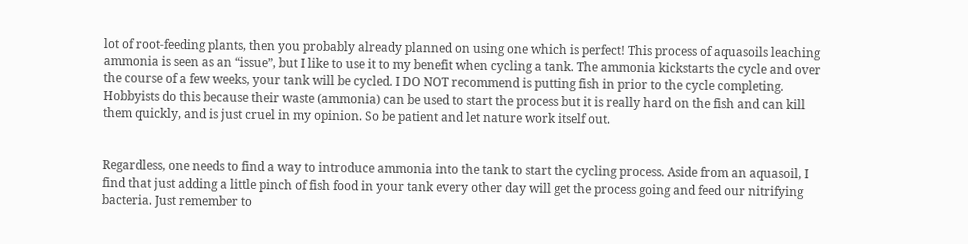lot of root-feeding plants, then you probably already planned on using one which is perfect! This process of aquasoils leaching ammonia is seen as an “issue”, but I like to use it to my benefit when cycling a tank. The ammonia kickstarts the cycle and over the course of a few weeks, your tank will be cycled. I DO NOT recommend is putting fish in prior to the cycle completing. Hobbyists do this because their waste (ammonia) can be used to start the process but it is really hard on the fish and can kill them quickly, and is just cruel in my opinion. So be patient and let nature work itself out.


Regardless, one needs to find a way to introduce ammonia into the tank to start the cycling process. Aside from an aquasoil, I find that just adding a little pinch of fish food in your tank every other day will get the process going and feed our nitrifying bacteria. Just remember to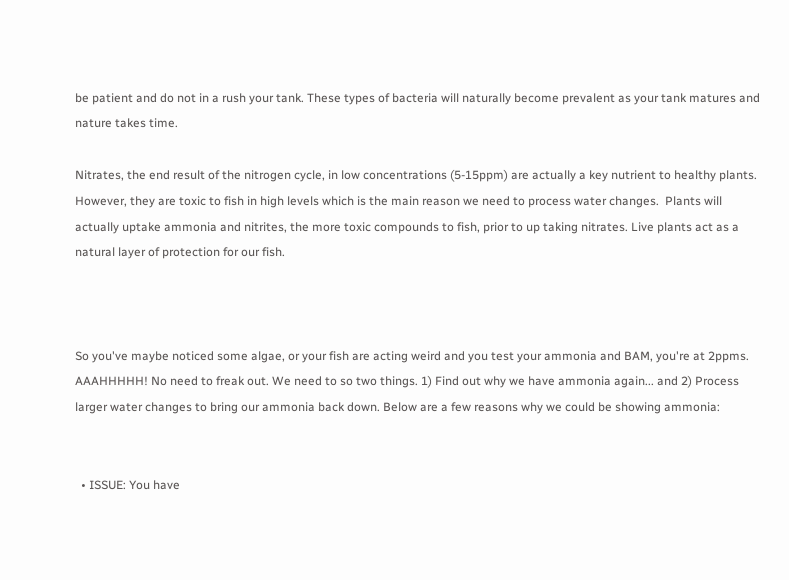be patient and do not in a rush your tank. These types of bacteria will naturally become prevalent as your tank matures and nature takes time.

Nitrates, the end result of the nitrogen cycle, in low concentrations (5-15ppm) are actually a key nutrient to healthy plants. However, they are toxic to fish in high levels which is the main reason we need to process water changes.  Plants will actually uptake ammonia and nitrites, the more toxic compounds to fish, prior to up taking nitrates. Live plants act as a natural layer of protection for our fish.



So you've maybe noticed some algae, or your fish are acting weird and you test your ammonia and BAM, you're at 2ppms. AAAHHHHH! No need to freak out. We need to so two things. 1) Find out why we have ammonia again... and 2) Process larger water changes to bring our ammonia back down. Below are a few reasons why we could be showing ammonia:


  • ISSUE: You have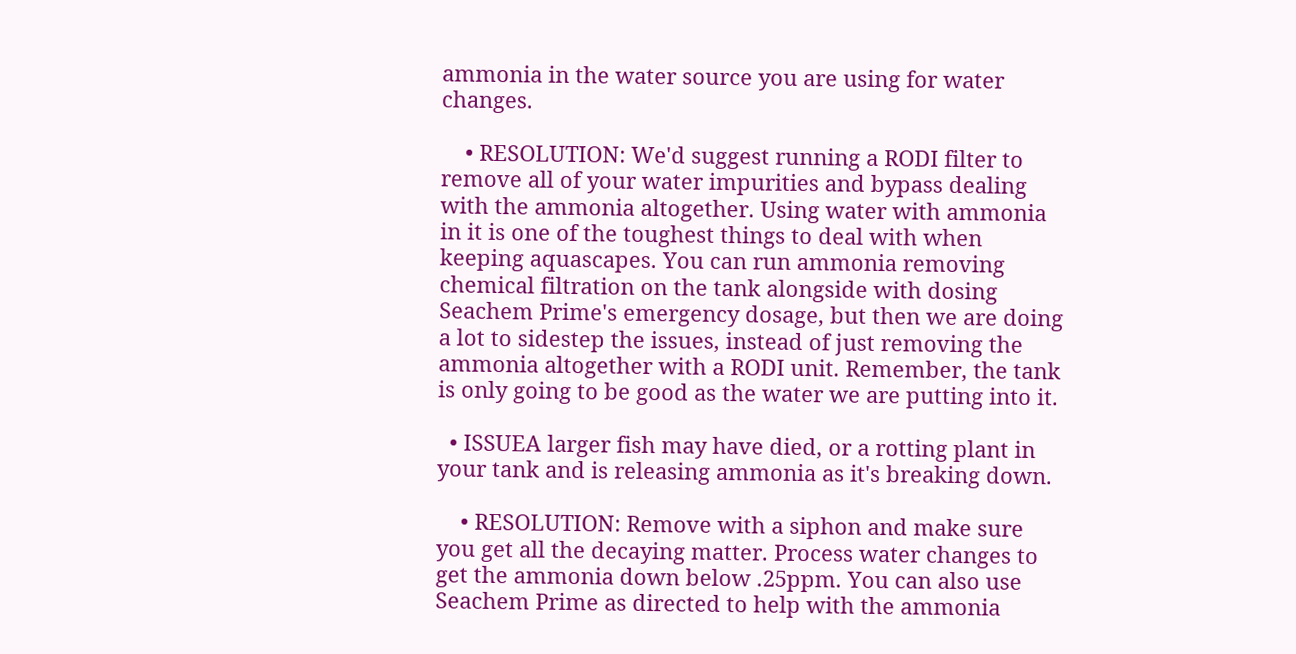ammonia in the water source you are using for water changes.

    • RESOLUTION: We'd suggest running a RODI filter to remove all of your water impurities and bypass dealing with the ammonia altogether. Using water with ammonia in it is one of the toughest things to deal with when keeping aquascapes. You can run ammonia removing chemical filtration on the tank alongside with dosing Seachem Prime's emergency dosage, but then we are doing a lot to sidestep the issues, instead of just removing the ammonia altogether with a RODI unit. Remember, the tank is only going to be good as the water we are putting into it.

  • ISSUEA larger fish may have died, or a rotting plant in your tank and is releasing ammonia as it's breaking down.

    • RESOLUTION: Remove with a siphon and make sure you get all the decaying matter. Process water changes to get the ammonia down below .25ppm. You can also use Seachem Prime as directed to help with the ammonia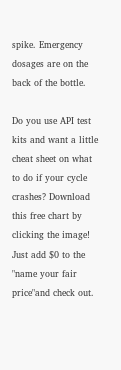spike. Emergency dosages are on the back of the bottle.

Do you use API test kits and want a little cheat sheet on what to do if your cycle crashes? Download this free chart by clicking the image! Just add $0 to the "name your fair price"and check out.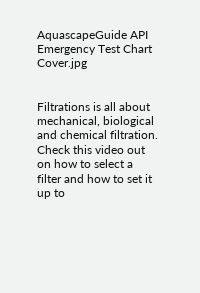AquascapeGuide API Emergency Test Chart Cover.jpg


Filtrations is all about mechanical, biological and chemical filtration. Check this video out on how to select a filter and how to set it up to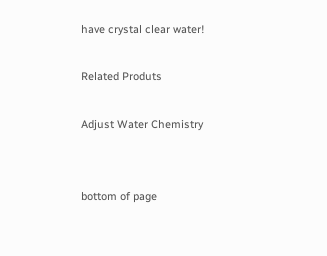have crystal clear water!

Related Produts

Adjust Water Chemistry


bottom of page